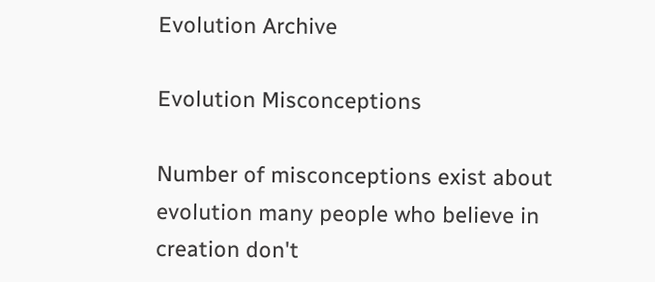Evolution Archive

Evolution Misconceptions

Number of misconceptions exist about evolution many people who believe in creation don't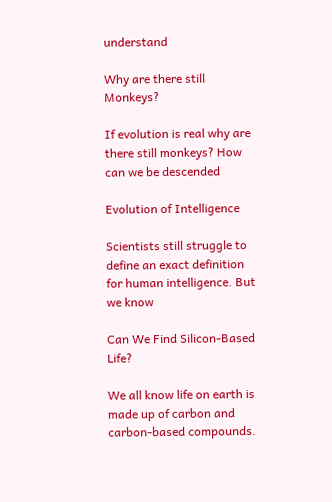understand

Why are there still Monkeys?

If evolution is real why are there still monkeys? How can we be descended

Evolution of Intelligence

Scientists still struggle to define an exact definition for human intelligence. But we know

Can We Find Silicon-Based Life?

We all know life on earth is made up of carbon and carbon-based compounds.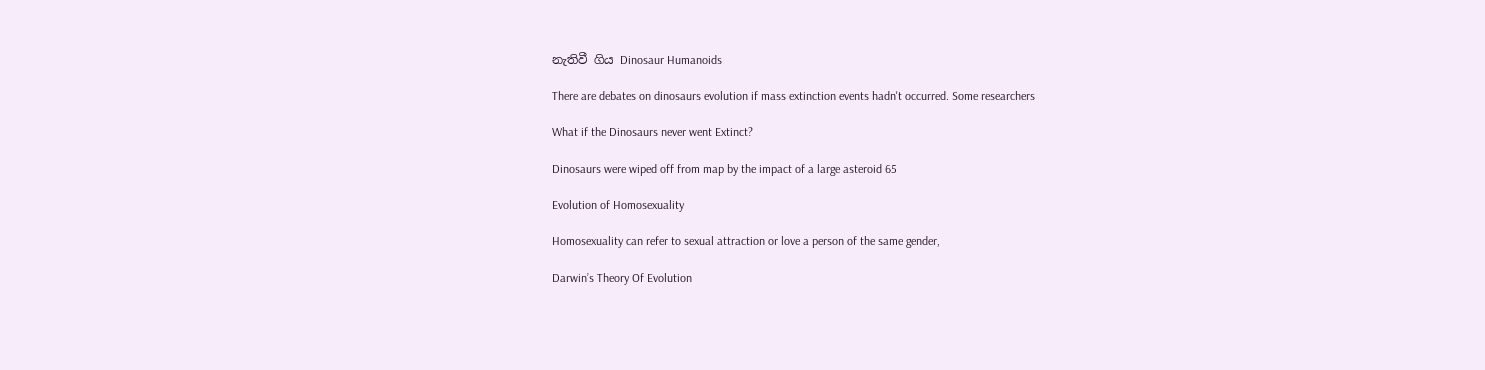නැතිවී ගිය Dinosaur Humanoids

There are debates on dinosaurs evolution if mass extinction events hadn't occurred. Some researchers

What if the Dinosaurs never went Extinct?

Dinosaurs were wiped off from map by the impact of a large asteroid 65

Evolution of Homosexuality

Homosexuality can refer to sexual attraction or love a person of the same gender,

Darwin’s Theory Of Evolution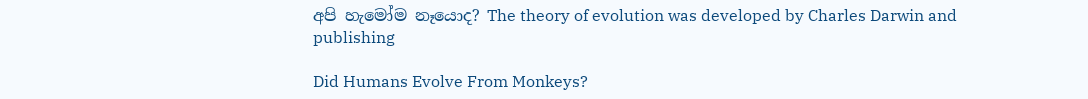අපි හැමෝම නෑයොද? The theory of evolution was developed by Charles Darwin and publishing

Did Humans Evolve From Monkeys?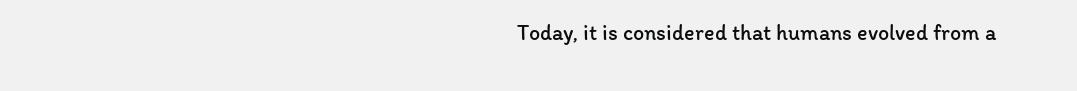Today, it is considered that humans evolved from a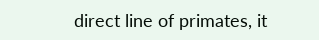direct line of primates, it